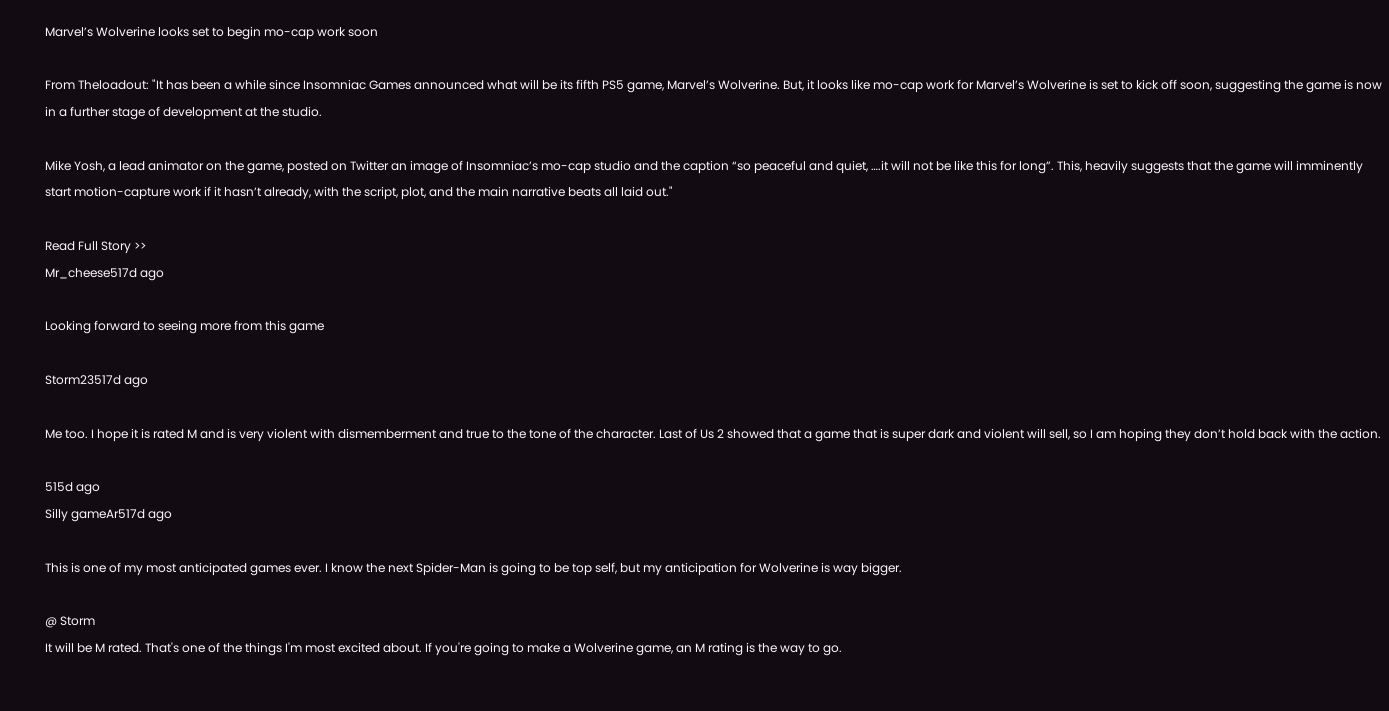Marvel’s Wolverine looks set to begin mo-cap work soon

From Theloadout: "It has been a while since Insomniac Games announced what will be its fifth PS5 game, Marvel’s Wolverine. But, it looks like mo-cap work for Marvel’s Wolverine is set to kick off soon, suggesting the game is now in a further stage of development at the studio.

Mike Yosh, a lead animator on the game, posted on Twitter an image of Insomniac’s mo-cap studio and the caption “so peaceful and quiet, ….it will not be like this for long”. This, heavily suggests that the game will imminently start motion-capture work if it hasn’t already, with the script, plot, and the main narrative beats all laid out."

Read Full Story >>
Mr_cheese517d ago

Looking forward to seeing more from this game

Storm23517d ago

Me too. I hope it is rated M and is very violent with dismemberment and true to the tone of the character. Last of Us 2 showed that a game that is super dark and violent will sell, so I am hoping they don’t hold back with the action.

515d ago
Silly gameAr517d ago

This is one of my most anticipated games ever. I know the next Spider-Man is going to be top self, but my anticipation for Wolverine is way bigger.

@ Storm
It will be M rated. That's one of the things I'm most excited about. If you're going to make a Wolverine game, an M rating is the way to go.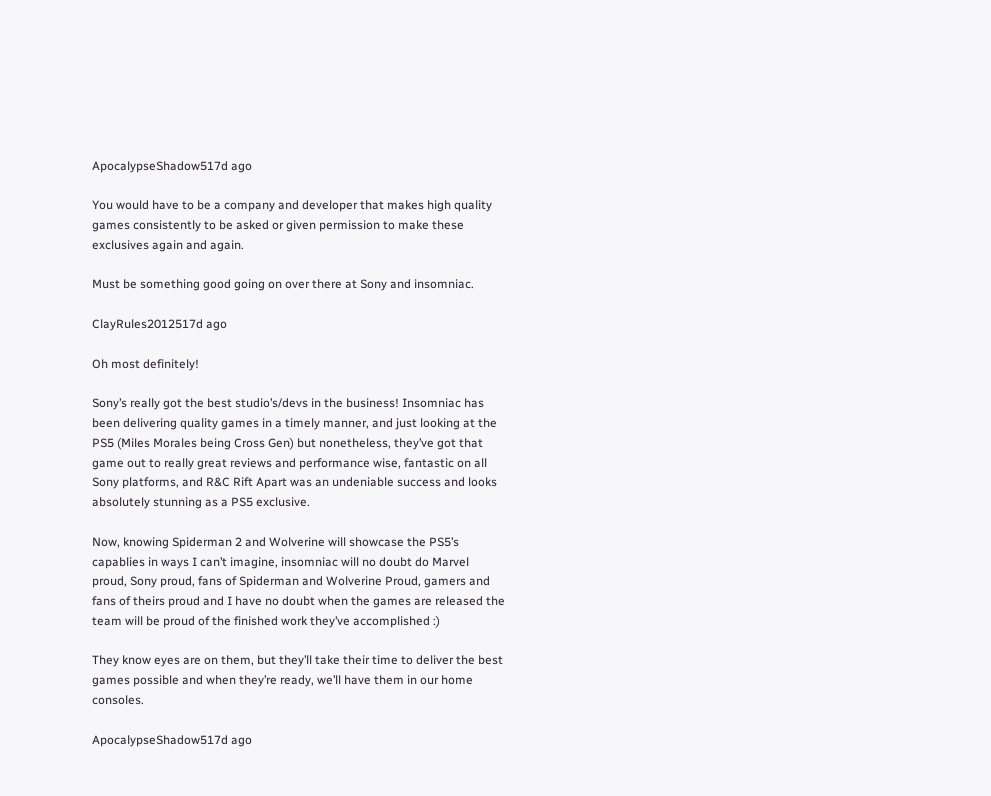ApocalypseShadow517d ago

You would have to be a company and developer that makes high quality games consistently to be asked or given permission to make these exclusives again and again.

Must be something good going on over there at Sony and insomniac.

ClayRules2012517d ago

Oh most definitely!

Sony’s really got the best studio’s/devs in the business! Insomniac has been delivering quality games in a timely manner, and just looking at the PS5 (Miles Morales being Cross Gen) but nonetheless, they’ve got that game out to really great reviews and performance wise, fantastic on all Sony platforms, and R&C Rift Apart was an undeniable success and looks absolutely stunning as a PS5 exclusive.

Now, knowing Spiderman 2 and Wolverine will showcase the PS5’s capablies in ways I can’t imagine, insomniac will no doubt do Marvel proud, Sony proud, fans of Spiderman and Wolverine Proud, gamers and fans of theirs proud and I have no doubt when the games are released the team will be proud of the finished work they’ve accomplished :)

They know eyes are on them, but they’ll take their time to deliver the best games possible and when they’re ready, we’ll have them in our home consoles.

ApocalypseShadow517d ago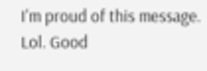I'm proud of this message. Lol. Good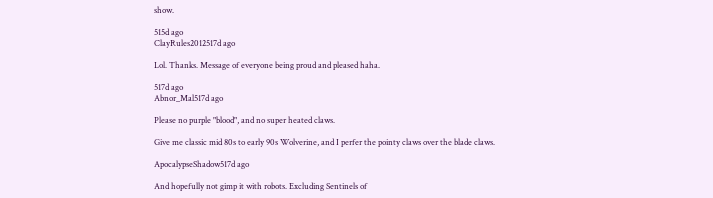show.

515d ago
ClayRules2012517d ago

Lol. Thanks. Message of everyone being proud and pleased haha.

517d ago
Abnor_Mal517d ago

Please no purple "blood", and no super heated claws.

Give me classic mid 80s to early 90s Wolverine, and I perfer the pointy claws over the blade claws.

ApocalypseShadow517d ago

And hopefully not gimp it with robots. Excluding Sentinels of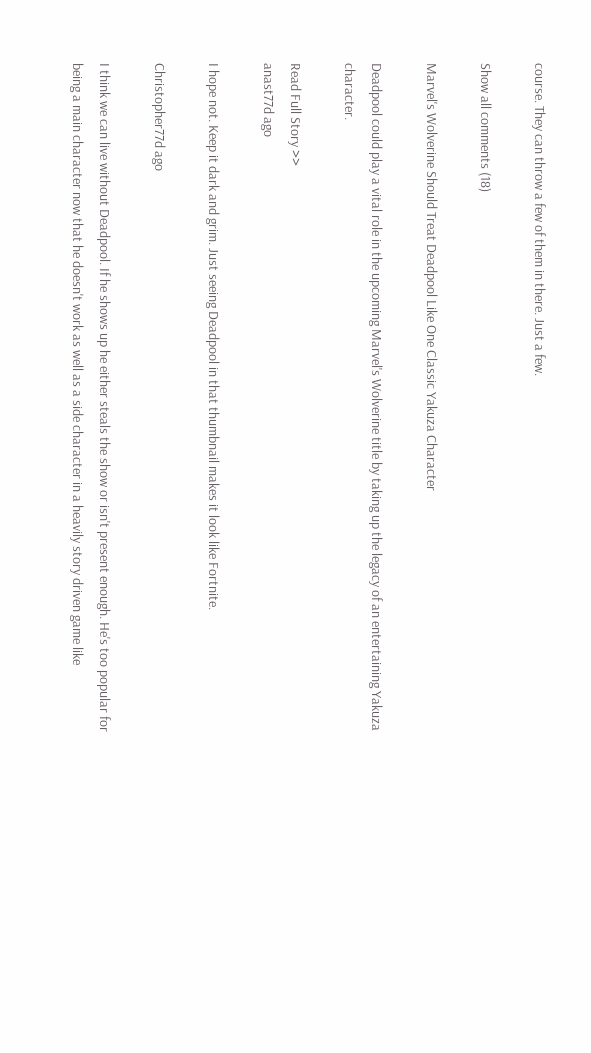course. They can throw a few of them in there. Just a few.

Show all comments (18)

Marvel's Wolverine Should Treat Deadpool Like One Classic Yakuza Character

Deadpool could play a vital role in the upcoming Marvel's Wolverine title by taking up the legacy of an entertaining Yakuza character.

Read Full Story >>
anast77d ago

I hope not. Keep it dark and grim. Just seeing Deadpool in that thumbnail makes it look like Fortnite.

Christopher77d ago

I think we can live without Deadpool. If he shows up he either steals the show or isn't present enough. He's too popular for being a main character now that he doesn't work as well as a side character in a heavily story driven game like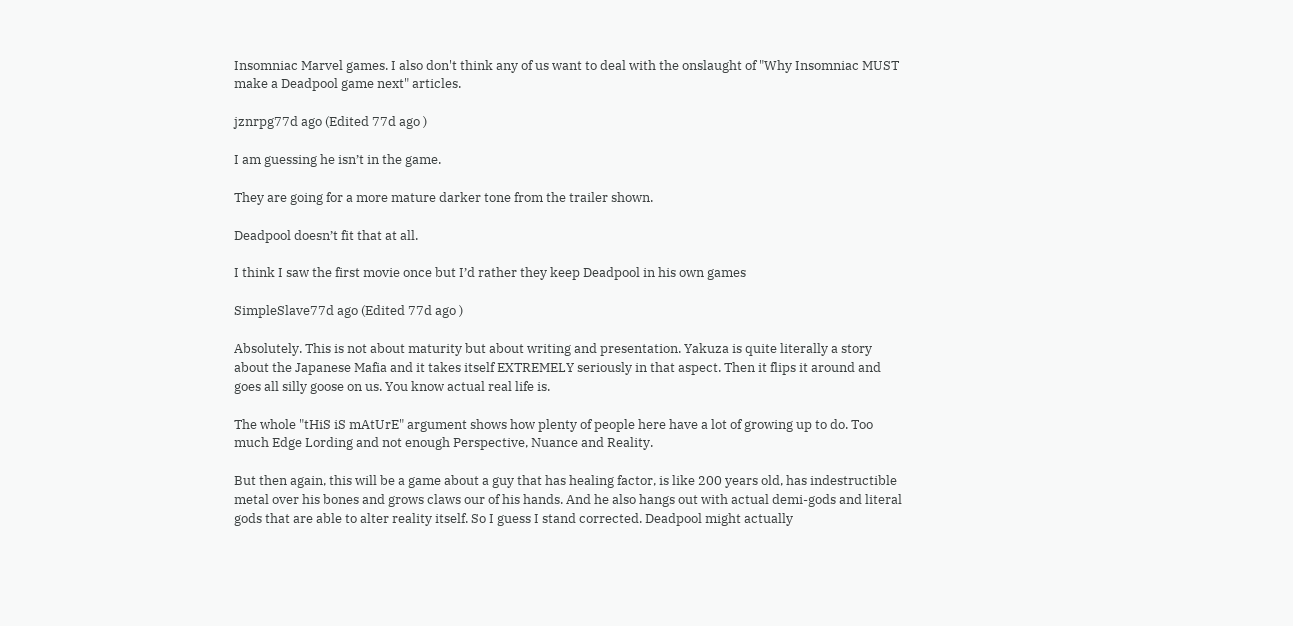Insomniac Marvel games. I also don't think any of us want to deal with the onslaught of "Why Insomniac MUST make a Deadpool game next" articles.

jznrpg77d ago (Edited 77d ago )

I am guessing he isn’t in the game.

They are going for a more mature darker tone from the trailer shown.

Deadpool doesn’t fit that at all.

I think I saw the first movie once but I’d rather they keep Deadpool in his own games

SimpleSlave77d ago (Edited 77d ago )

Absolutely. This is not about maturity but about writing and presentation. Yakuza is quite literally a story about the Japanese Mafia and it takes itself EXTREMELY seriously in that aspect. Then it flips it around and goes all silly goose on us. You know actual real life is.

The whole "tHiS iS mAtUrE" argument shows how plenty of people here have a lot of growing up to do. Too much Edge Lording and not enough Perspective, Nuance and Reality.

But then again, this will be a game about a guy that has healing factor, is like 200 years old, has indestructible metal over his bones and grows claws our of his hands. And he also hangs out with actual demi-gods and literal gods that are able to alter reality itself. So I guess I stand corrected. Deadpool might actually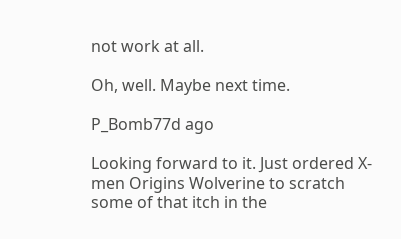not work at all.

Oh, well. Maybe next time.

P_Bomb77d ago

Looking forward to it. Just ordered X-men Origins Wolverine to scratch some of that itch in the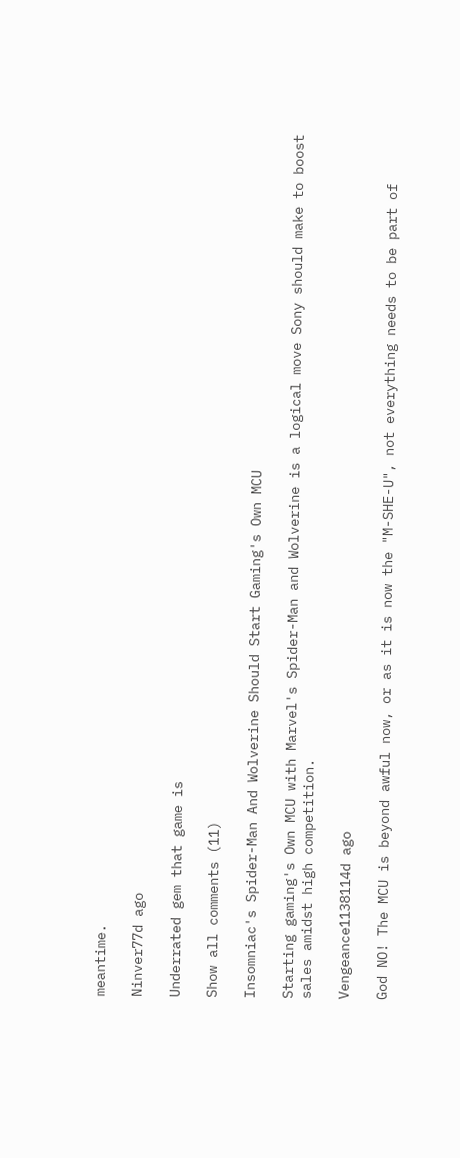meantime.

Ninver77d ago

Underrated gem that game is

Show all comments (11)

Insomniac's Spider-Man And Wolverine Should Start Gaming's Own MCU

Starting gaming's Own MCU with Marvel's Spider-Man and Wolverine is a logical move Sony should make to boost sales amidst high competition.

Vengeance1138114d ago

God NO! The MCU is beyond awful now, or as it is now the "M-SHE-U", not everything needs to be part of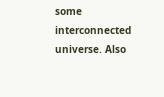some interconnected universe. Also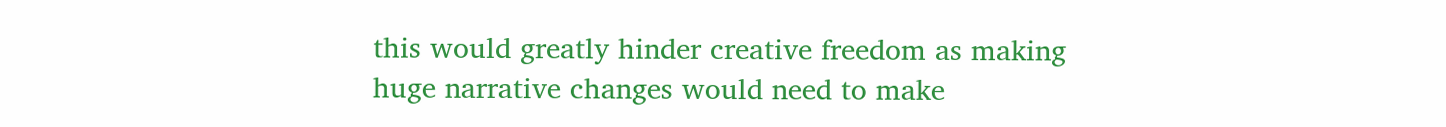this would greatly hinder creative freedom as making huge narrative changes would need to make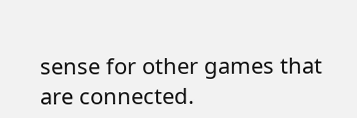sense for other games that are connected.